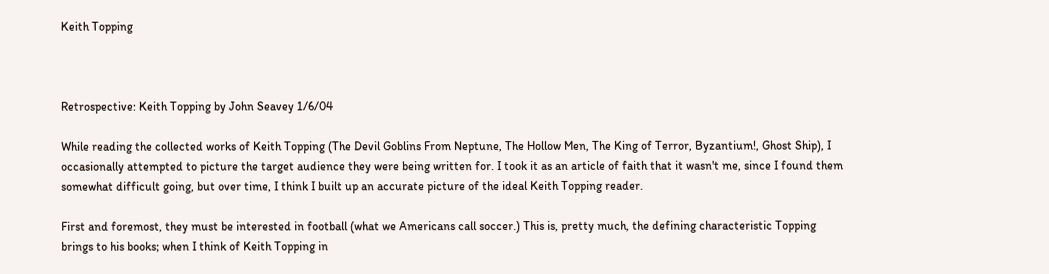Keith Topping



Retrospective: Keith Topping by John Seavey 1/6/04

While reading the collected works of Keith Topping (The Devil Goblins From Neptune, The Hollow Men, The King of Terror, Byzantium!, Ghost Ship), I occasionally attempted to picture the target audience they were being written for. I took it as an article of faith that it wasn't me, since I found them somewhat difficult going, but over time, I think I built up an accurate picture of the ideal Keith Topping reader.

First and foremost, they must be interested in football (what we Americans call soccer.) This is, pretty much, the defining characteristic Topping brings to his books; when I think of Keith Topping in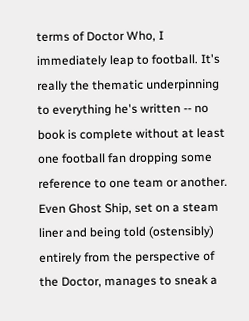terms of Doctor Who, I immediately leap to football. It's really the thematic underpinning to everything he's written -- no book is complete without at least one football fan dropping some reference to one team or another. Even Ghost Ship, set on a steam liner and being told (ostensibly) entirely from the perspective of the Doctor, manages to sneak a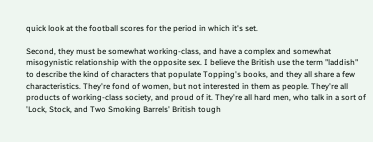quick look at the football scores for the period in which it's set.

Second, they must be somewhat working-class, and have a complex and somewhat misogynistic relationship with the opposite sex. I believe the British use the term "laddish" to describe the kind of characters that populate Topping's books, and they all share a few characteristics. They're fond of women, but not interested in them as people. They're all products of working-class society, and proud of it. They're all hard men, who talk in a sort of 'Lock, Stock, and Two Smoking Barrels' British tough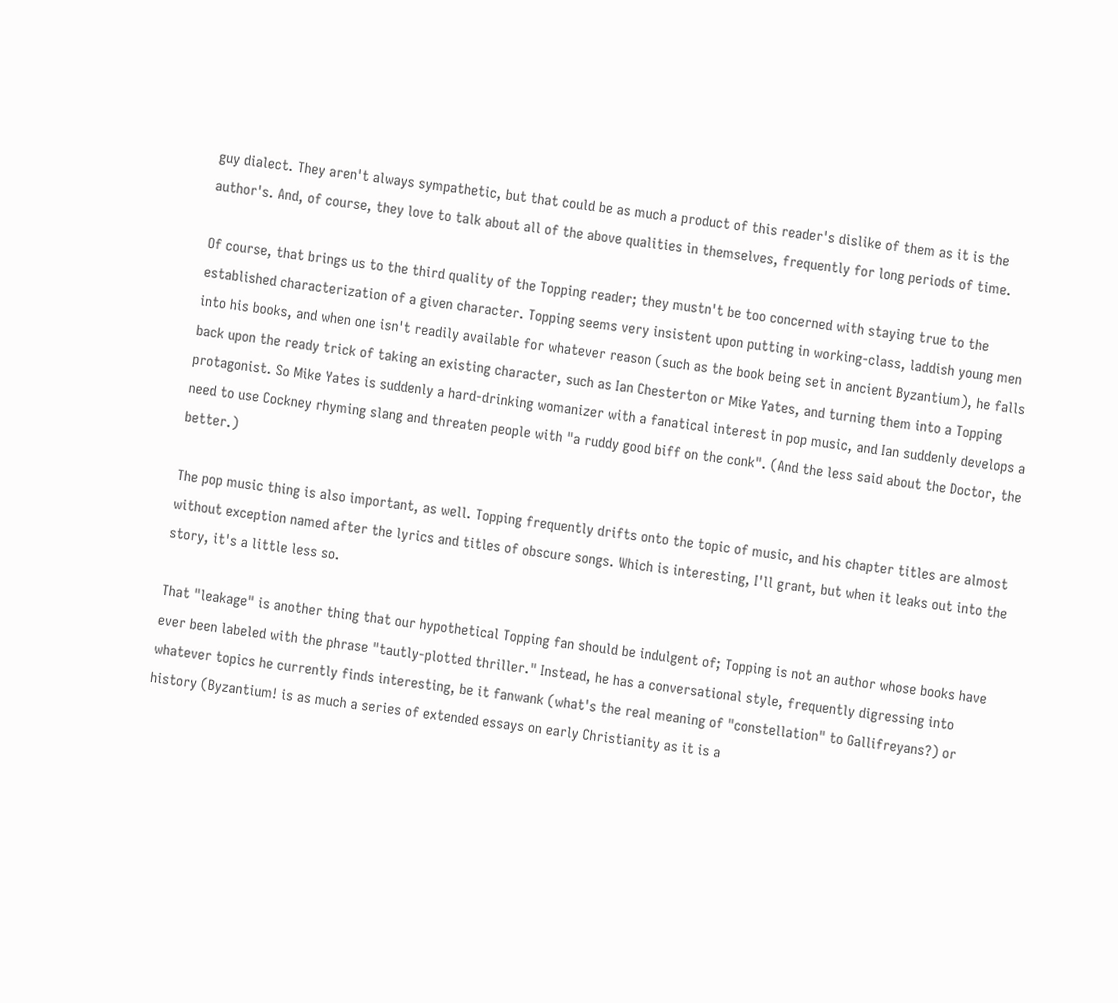guy dialect. They aren't always sympathetic, but that could be as much a product of this reader's dislike of them as it is the author's. And, of course, they love to talk about all of the above qualities in themselves, frequently for long periods of time.

Of course, that brings us to the third quality of the Topping reader; they mustn't be too concerned with staying true to the established characterization of a given character. Topping seems very insistent upon putting in working-class, laddish young men into his books, and when one isn't readily available for whatever reason (such as the book being set in ancient Byzantium), he falls back upon the ready trick of taking an existing character, such as Ian Chesterton or Mike Yates, and turning them into a Topping protagonist. So Mike Yates is suddenly a hard-drinking womanizer with a fanatical interest in pop music, and Ian suddenly develops a need to use Cockney rhyming slang and threaten people with "a ruddy good biff on the conk". (And the less said about the Doctor, the better.)

The pop music thing is also important, as well. Topping frequently drifts onto the topic of music, and his chapter titles are almost without exception named after the lyrics and titles of obscure songs. Which is interesting, I'll grant, but when it leaks out into the story, it's a little less so.

That "leakage" is another thing that our hypothetical Topping fan should be indulgent of; Topping is not an author whose books have ever been labeled with the phrase "tautly-plotted thriller." Instead, he has a conversational style, frequently digressing into whatever topics he currently finds interesting, be it fanwank (what's the real meaning of "constellation" to Gallifreyans?) or history (Byzantium! is as much a series of extended essays on early Christianity as it is a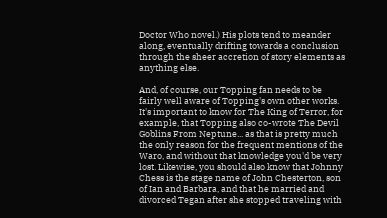Doctor Who novel.) His plots tend to meander along, eventually drifting towards a conclusion through the sheer accretion of story elements as anything else.

And, of course, our Topping fan needs to be fairly well aware of Topping's own other works. It's important to know for The King of Terror, for example, that Topping also co-wrote The Devil Goblins From Neptune... as that is pretty much the only reason for the frequent mentions of the Waro, and without that knowledge you'd be very lost. Likewise, you should also know that Johnny Chess is the stage name of John Chesterton, son of Ian and Barbara, and that he married and divorced Tegan after she stopped traveling with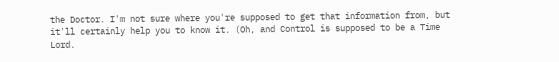the Doctor. I'm not sure where you're supposed to get that information from, but it'll certainly help you to know it. (Oh, and Control is supposed to be a Time Lord.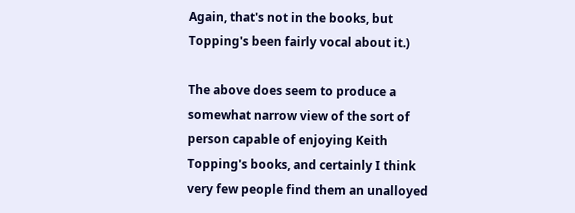Again, that's not in the books, but Topping's been fairly vocal about it.)

The above does seem to produce a somewhat narrow view of the sort of person capable of enjoying Keith Topping's books, and certainly I think very few people find them an unalloyed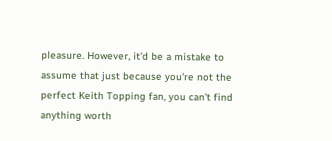pleasure. However, it'd be a mistake to assume that just because you're not the perfect Keith Topping fan, you can't find anything worth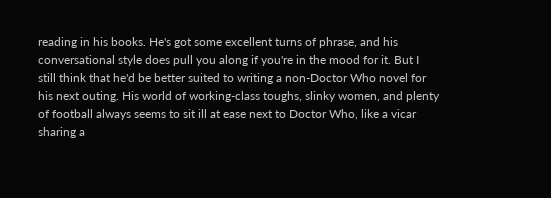reading in his books. He's got some excellent turns of phrase, and his conversational style does pull you along if you're in the mood for it. But I still think that he'd be better suited to writing a non-Doctor Who novel for his next outing. His world of working-class toughs, slinky women, and plenty of football always seems to sit ill at ease next to Doctor Who, like a vicar sharing a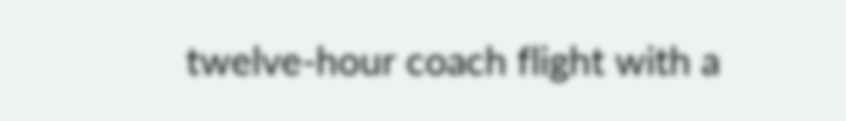twelve-hour coach flight with a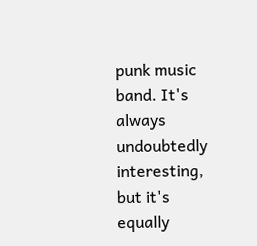punk music band. It's always undoubtedly interesting, but it's equally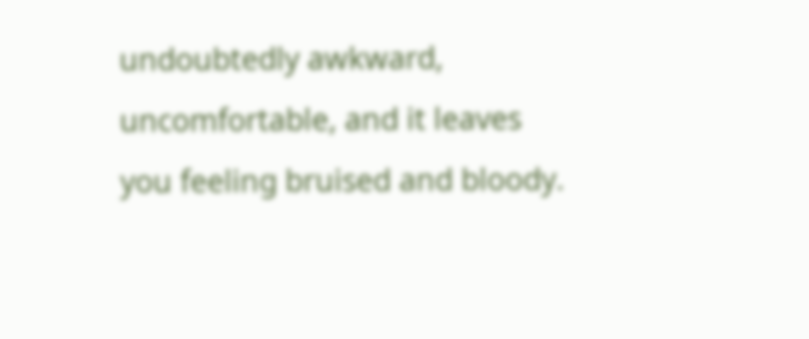undoubtedly awkward, uncomfortable, and it leaves you feeling bruised and bloody.